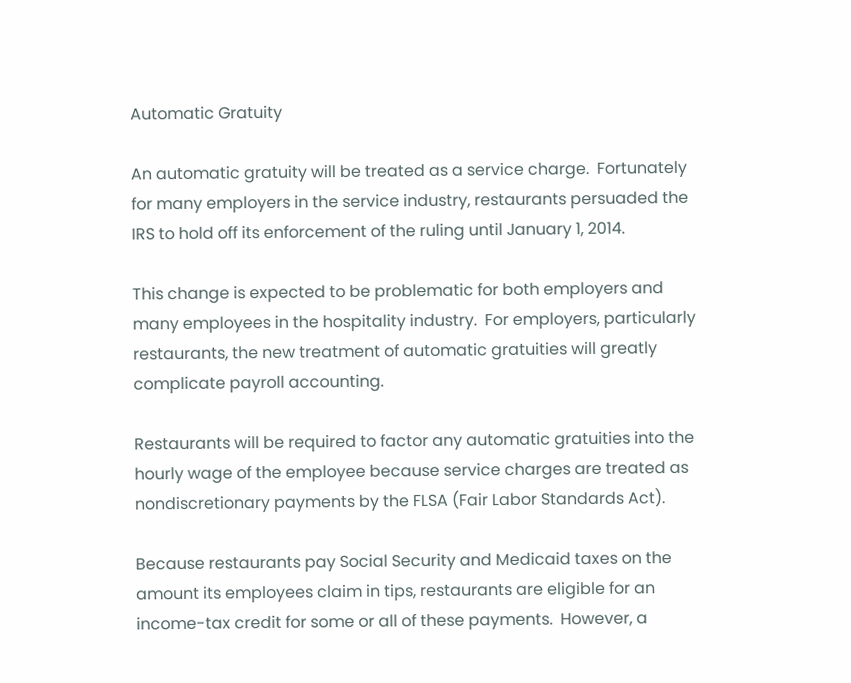Automatic Gratuity

An automatic gratuity will be treated as a service charge.  Fortunately for many employers in the service industry, restaurants persuaded the IRS to hold off its enforcement of the ruling until January 1, 2014.

This change is expected to be problematic for both employers and many employees in the hospitality industry.  For employers, particularly restaurants, the new treatment of automatic gratuities will greatly complicate payroll accounting.

Restaurants will be required to factor any automatic gratuities into the hourly wage of the employee because service charges are treated as nondiscretionary payments by the FLSA (Fair Labor Standards Act).

Because restaurants pay Social Security and Medicaid taxes on the amount its employees claim in tips, restaurants are eligible for an income-tax credit for some or all of these payments.  However, a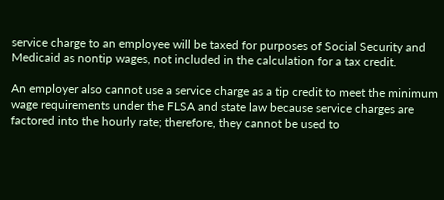service charge to an employee will be taxed for purposes of Social Security and Medicaid as nontip wages, not included in the calculation for a tax credit.

An employer also cannot use a service charge as a tip credit to meet the minimum wage requirements under the FLSA and state law because service charges are factored into the hourly rate; therefore, they cannot be used to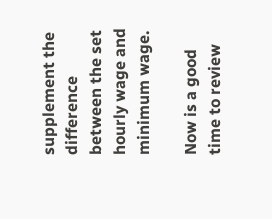supplement the difference between the set hourly wage and minimum wage.

Now is a good time to review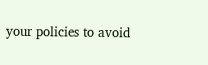your policies to avoid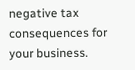negative tax consequences for your business.